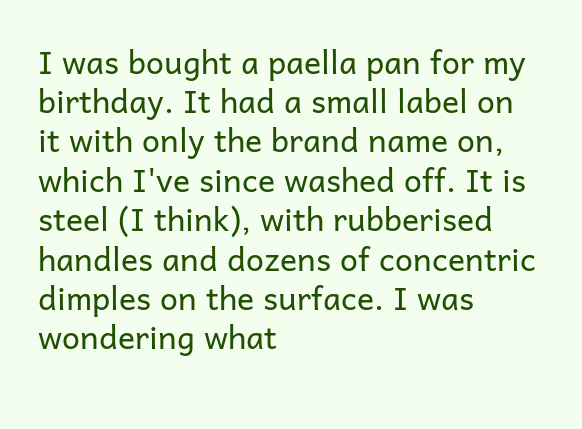I was bought a paella pan for my birthday. It had a small label on it with only the brand name on, which I've since washed off. It is steel (I think), with rubberised handles and dozens of concentric dimples on the surface. I was wondering what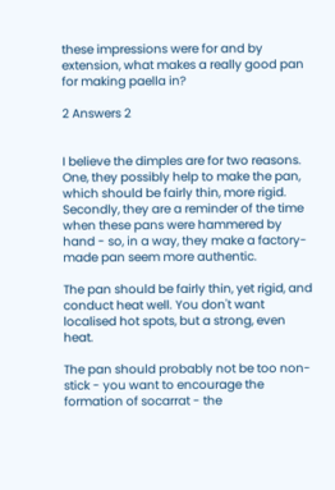these impressions were for and by extension, what makes a really good pan for making paella in?

2 Answers 2


I believe the dimples are for two reasons. One, they possibly help to make the pan, which should be fairly thin, more rigid. Secondly, they are a reminder of the time when these pans were hammered by hand - so, in a way, they make a factory-made pan seem more authentic.

The pan should be fairly thin, yet rigid, and conduct heat well. You don't want localised hot spots, but a strong, even heat.

The pan should probably not be too non-stick - you want to encourage the formation of socarrat - the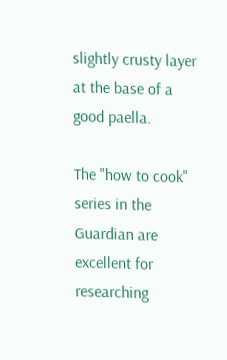slightly crusty layer at the base of a good paella.

The "how to cook" series in the Guardian are excellent for researching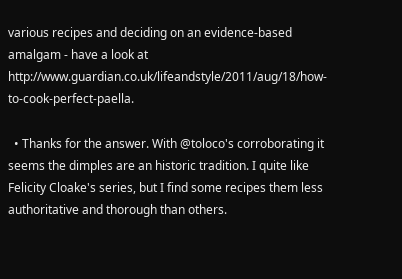various recipes and deciding on an evidence-based amalgam - have a look at http://www.guardian.co.uk/lifeandstyle/2011/aug/18/how-to-cook-perfect-paella.

  • Thanks for the answer. With @toloco's corroborating it seems the dimples are an historic tradition. I quite like Felicity Cloake's series, but I find some recipes them less authoritative and thorough than others.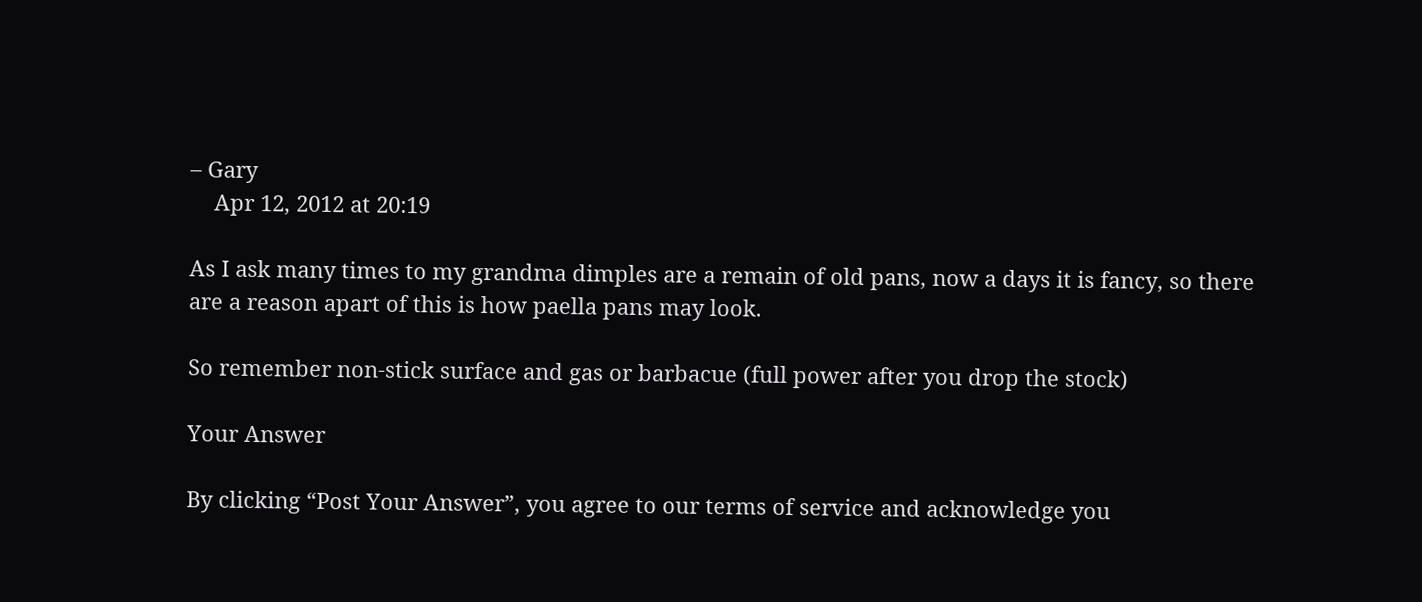– Gary
    Apr 12, 2012 at 20:19

As I ask many times to my grandma dimples are a remain of old pans, now a days it is fancy, so there are a reason apart of this is how paella pans may look.

So remember non-stick surface and gas or barbacue (full power after you drop the stock)

Your Answer

By clicking “Post Your Answer”, you agree to our terms of service and acknowledge you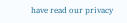have read our privacy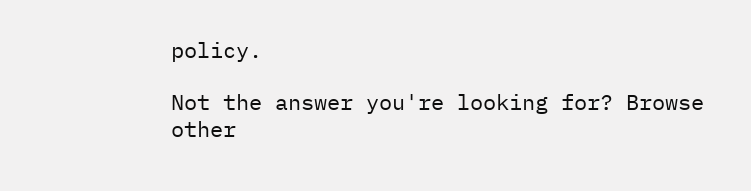policy.

Not the answer you're looking for? Browse other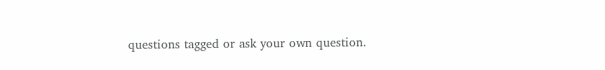questions tagged or ask your own question.